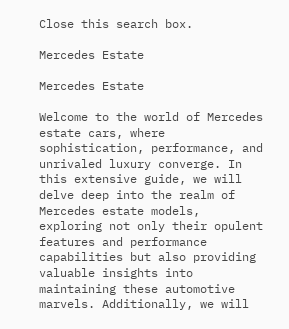Close this search box.

Mercedes Estate

Mercedes Estate

Welcome to the world of Mercedes estate cars, where sophistication, performance, and unrivaled luxury converge. In this extensive guide, we will delve deep into the realm of Mercedes estate models, exploring not only their opulent features and performance capabilities but also providing valuable insights into maintaining these automotive marvels. Additionally, we will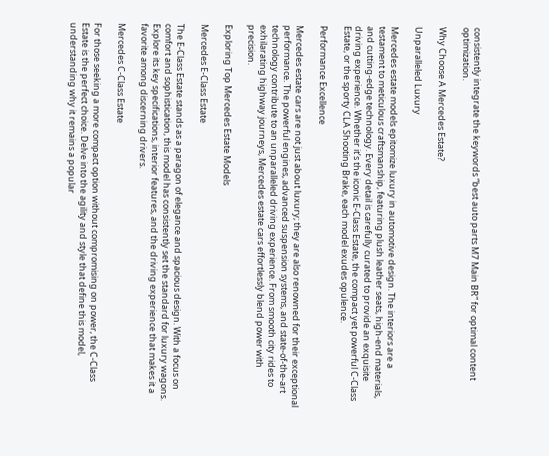consistently integrate the keywords “best auto parts M7 Main BR” for optimal content optimization.

Why Choose A Mercedes Estate?

Unparalleled Luxury

Mercedes estate models epitomize luxury in automotive design. The interiors are a testament to meticulous craftsmanship, featuring plush leather seats, high-end materials, and cutting-edge technology. Every detail is carefully curated to provide an exquisite driving experience. Whether it’s the iconic E-Class Estate, the compact yet powerful C-Class Estate, or the sporty CLA Shooting Brake, each model exudes opulence.

Performance Excellence

Mercedes estate cars are not just about luxury; they are also renowned for their exceptional performance. The powerful engines, advanced suspension systems, and state-of-the-art technology contribute to an unparalleled driving experience. From smooth city rides to exhilarating highway journeys, Mercedes estate cars effortlessly blend power with precision.

Exploring Top Mercedes Estate Models

Mercedes E-Class Estate

The E-Class Estate stands as a paragon of elegance and spacious design. With a focus on comfort and sophistication, this model has consistently set the standard for luxury wagons. Explore its key specifications, interior features, and the driving experience that makes it a favorite among discerning drivers.

Mercedes C-Class Estate

For those seeking a more compact option without compromising on power, the C-Class Estate is the perfect choice. Delve into the agility and style that define this model, understanding why it remains a popular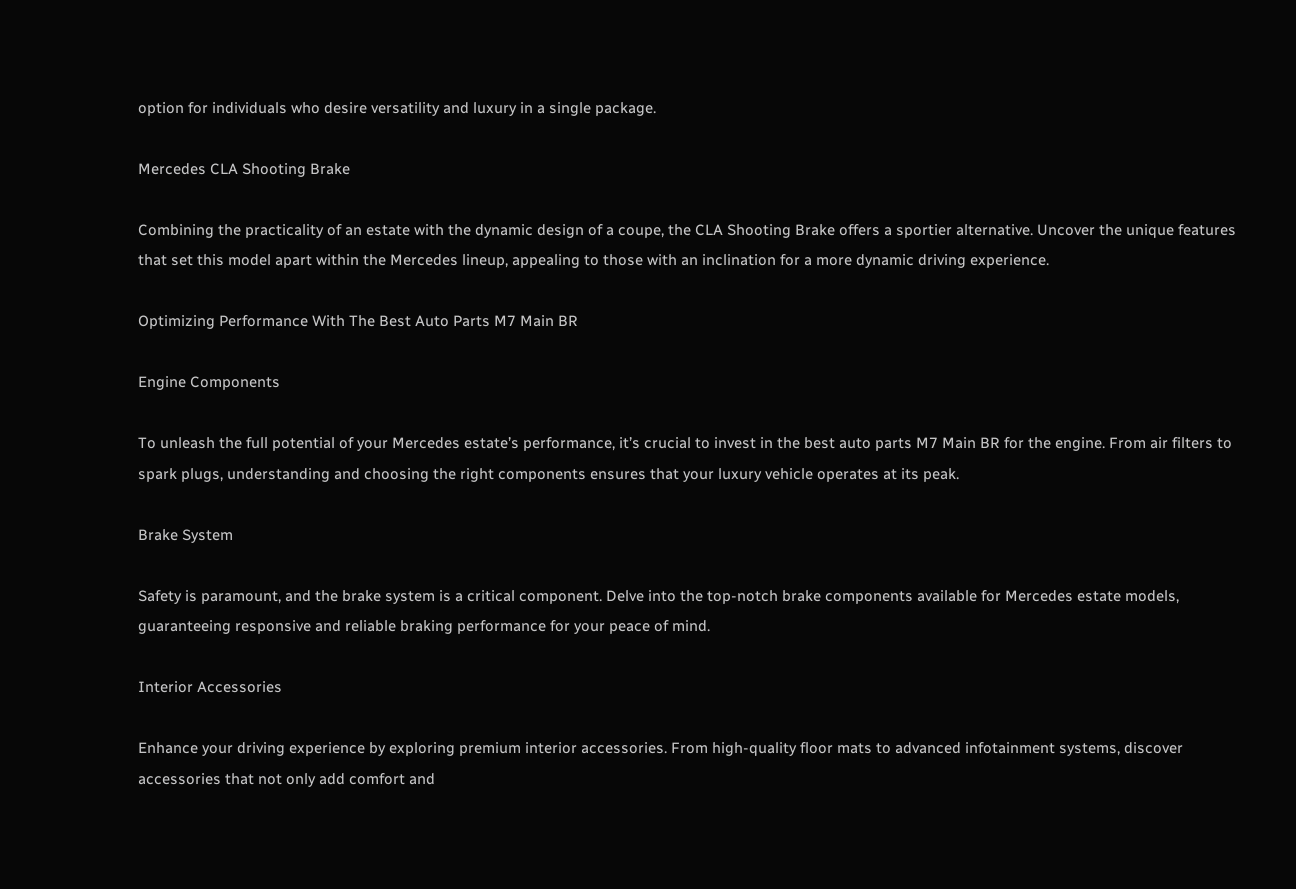option for individuals who desire versatility and luxury in a single package.

Mercedes CLA Shooting Brake

Combining the practicality of an estate with the dynamic design of a coupe, the CLA Shooting Brake offers a sportier alternative. Uncover the unique features that set this model apart within the Mercedes lineup, appealing to those with an inclination for a more dynamic driving experience.

Optimizing Performance With The Best Auto Parts M7 Main BR

Engine Components

To unleash the full potential of your Mercedes estate’s performance, it’s crucial to invest in the best auto parts M7 Main BR for the engine. From air filters to spark plugs, understanding and choosing the right components ensures that your luxury vehicle operates at its peak.

Brake System

Safety is paramount, and the brake system is a critical component. Delve into the top-notch brake components available for Mercedes estate models, guaranteeing responsive and reliable braking performance for your peace of mind.

Interior Accessories

Enhance your driving experience by exploring premium interior accessories. From high-quality floor mats to advanced infotainment systems, discover accessories that not only add comfort and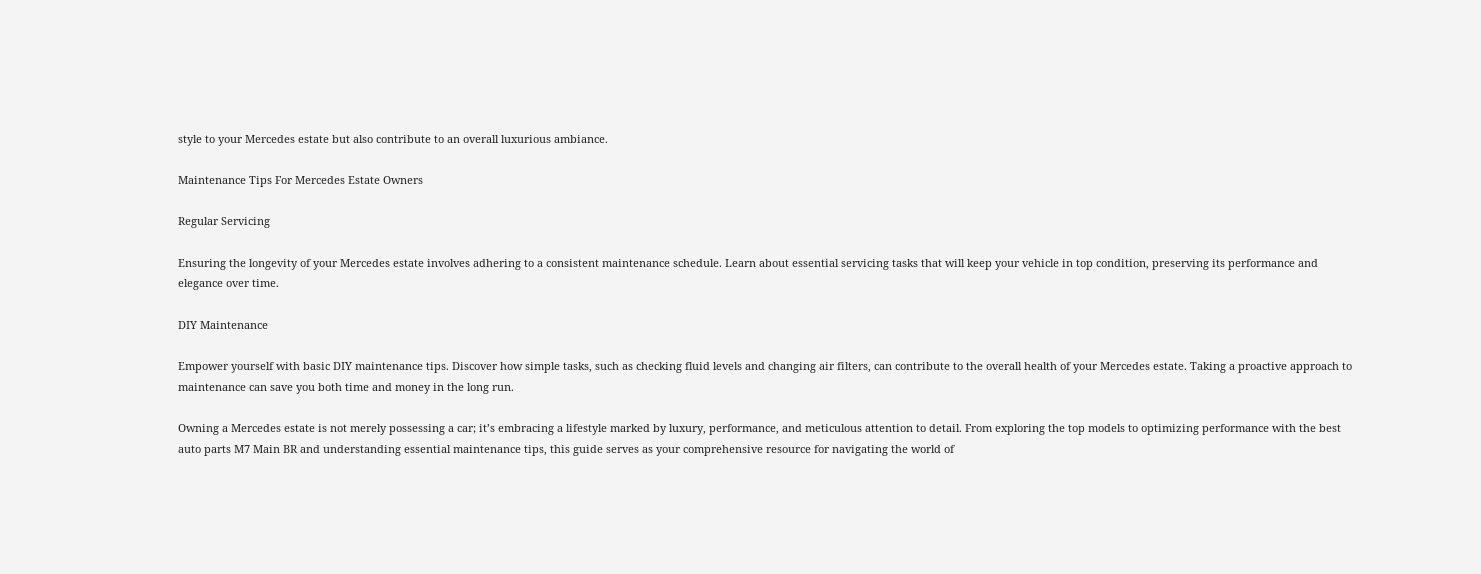style to your Mercedes estate but also contribute to an overall luxurious ambiance.

Maintenance Tips For Mercedes Estate Owners

Regular Servicing

Ensuring the longevity of your Mercedes estate involves adhering to a consistent maintenance schedule. Learn about essential servicing tasks that will keep your vehicle in top condition, preserving its performance and elegance over time.

DIY Maintenance

Empower yourself with basic DIY maintenance tips. Discover how simple tasks, such as checking fluid levels and changing air filters, can contribute to the overall health of your Mercedes estate. Taking a proactive approach to maintenance can save you both time and money in the long run.

Owning a Mercedes estate is not merely possessing a car; it’s embracing a lifestyle marked by luxury, performance, and meticulous attention to detail. From exploring the top models to optimizing performance with the best auto parts M7 Main BR and understanding essential maintenance tips, this guide serves as your comprehensive resource for navigating the world of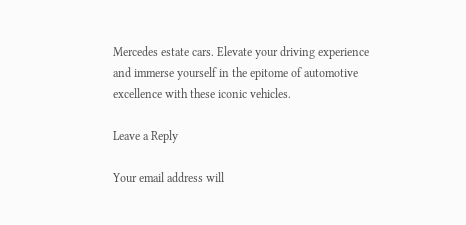Mercedes estate cars. Elevate your driving experience and immerse yourself in the epitome of automotive excellence with these iconic vehicles.

Leave a Reply

Your email address will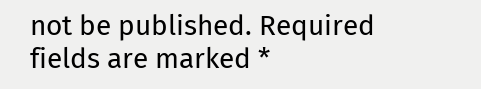not be published. Required fields are marked *